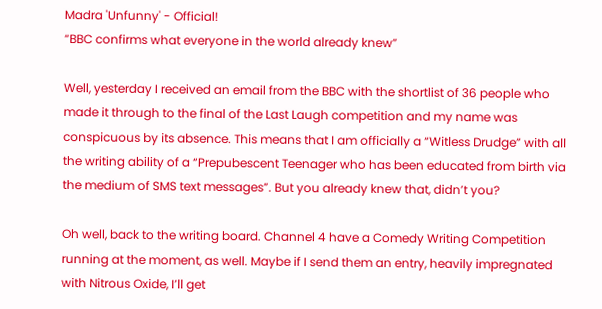Madra 'Unfunny' - Official!
“BBC confirms what everyone in the world already knew”

Well, yesterday I received an email from the BBC with the shortlist of 36 people who made it through to the final of the Last Laugh competition and my name was conspicuous by its absence. This means that I am officially a “Witless Drudge” with all the writing ability of a “Prepubescent Teenager who has been educated from birth via the medium of SMS text messages”. But you already knew that, didn’t you?

Oh well, back to the writing board. Channel 4 have a Comedy Writing Competition running at the moment, as well. Maybe if I send them an entry, heavily impregnated with Nitrous Oxide, I’ll get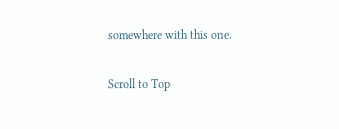somewhere with this one.

Scroll to Top